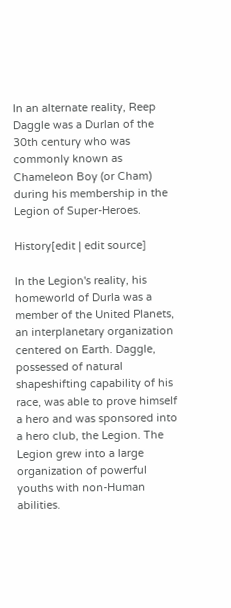In an alternate reality, Reep Daggle was a Durlan of the 30th century who was commonly known as Chameleon Boy (or Cham) during his membership in the Legion of Super-Heroes.

History[edit | edit source]

In the Legion's reality, his homeworld of Durla was a member of the United Planets, an interplanetary organization centered on Earth. Daggle, possessed of natural shapeshifting capability of his race, was able to prove himself a hero and was sponsored into a hero club, the Legion. The Legion grew into a large organization of powerful youths with non-Human abilities.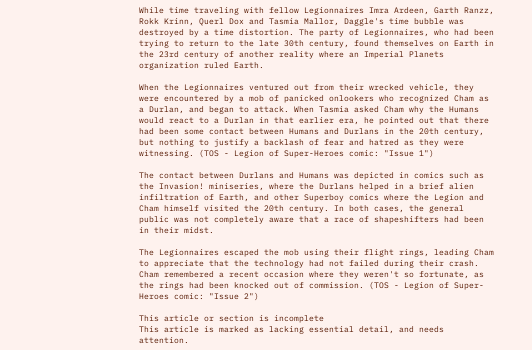While time traveling with fellow Legionnaires Imra Ardeen, Garth Ranzz, Rokk Krinn, Querl Dox and Tasmia Mallor, Daggle's time bubble was destroyed by a time distortion. The party of Legionnaires, who had been trying to return to the late 30th century, found themselves on Earth in the 23rd century of another reality where an Imperial Planets organization ruled Earth.

When the Legionnaires ventured out from their wrecked vehicle, they were encountered by a mob of panicked onlookers who recognized Cham as a Durlan, and began to attack. When Tasmia asked Cham why the Humans would react to a Durlan in that earlier era, he pointed out that there had been some contact between Humans and Durlans in the 20th century, but nothing to justify a backlash of fear and hatred as they were witnessing. (TOS - Legion of Super-Heroes comic: "Issue 1")

The contact between Durlans and Humans was depicted in comics such as the Invasion! miniseries, where the Durlans helped in a brief alien infiltration of Earth, and other Superboy comics where the Legion and Cham himself visited the 20th century. In both cases, the general public was not completely aware that a race of shapeshifters had been in their midst.

The Legionnaires escaped the mob using their flight rings, leading Cham to appreciate that the technology had not failed during their crash. Cham remembered a recent occasion where they weren't so fortunate, as the rings had been knocked out of commission. (TOS - Legion of Super-Heroes comic: "Issue 2")

This article or section is incomplete
This article is marked as lacking essential detail, and needs attention.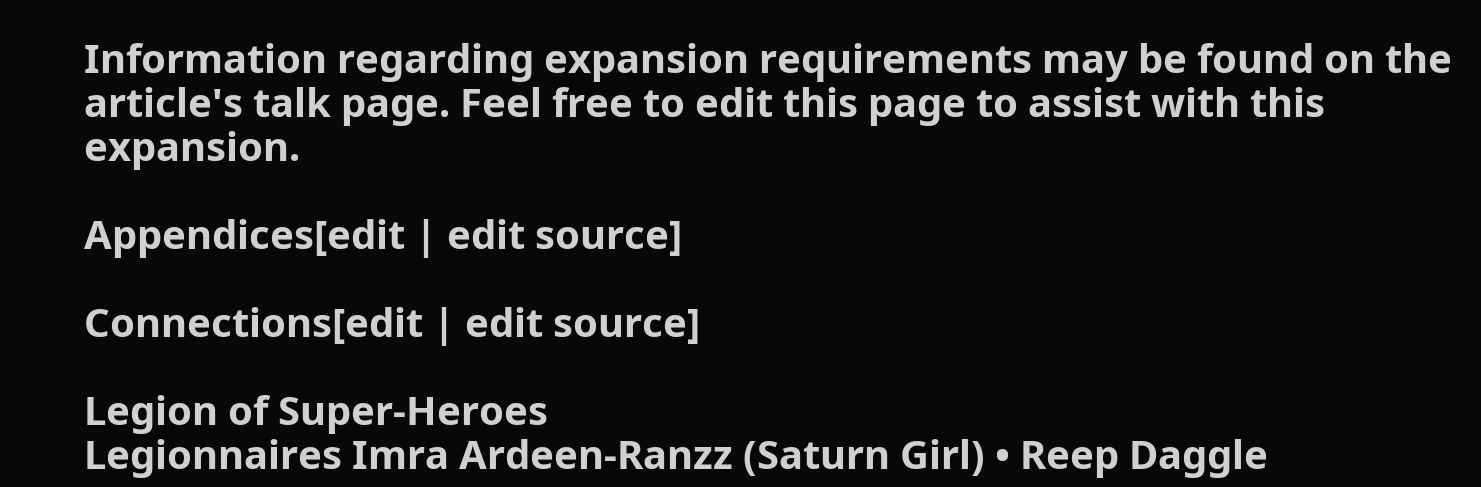Information regarding expansion requirements may be found on the article's talk page. Feel free to edit this page to assist with this expansion.

Appendices[edit | edit source]

Connections[edit | edit source]

Legion of Super-Heroes
Legionnaires Imra Ardeen-Ranzz (Saturn Girl) • Reep Daggle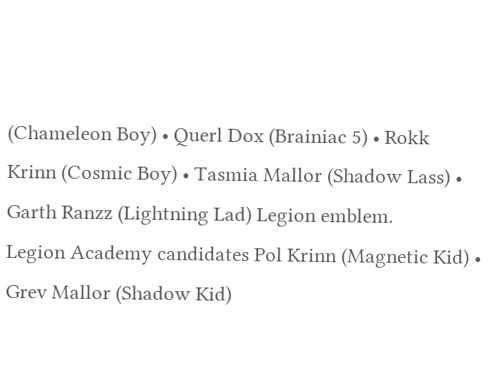(Chameleon Boy) • Querl Dox (Brainiac 5) • Rokk Krinn (Cosmic Boy) • Tasmia Mallor (Shadow Lass) • Garth Ranzz (Lightning Lad) Legion emblem.
Legion Academy candidates Pol Krinn (Magnetic Kid) • Grev Mallor (Shadow Kid)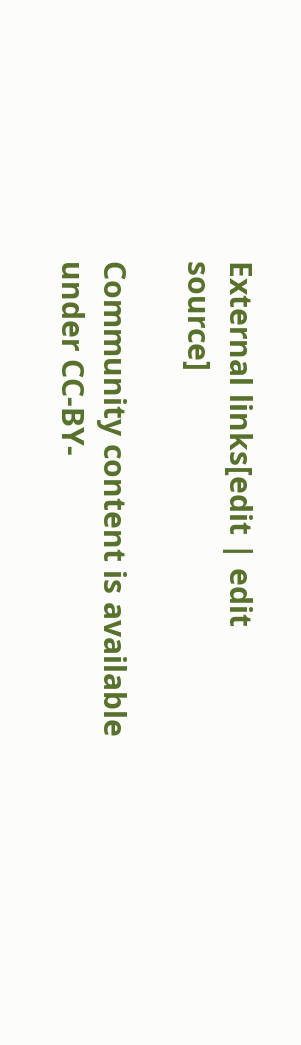External links[edit | edit source]

Community content is available under CC-BY-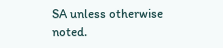SA unless otherwise noted.